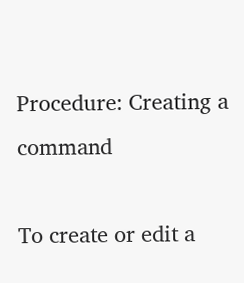Procedure: Creating a command

To create or edit a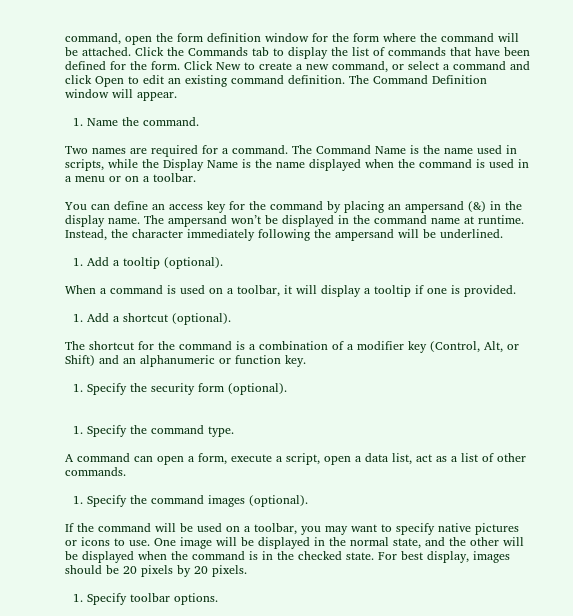command, open the form definition window for the form where the command will be attached. Click the Commands tab to display the list of commands that have been defined for the form. Click New to create a new command, or select a command and click Open to edit an existing command definition. The Command Definition window will appear.

  1. Name the command.

Two names are required for a command. The Command Name is the name used in scripts, while the Display Name is the name displayed when the command is used in a menu or on a toolbar.

You can define an access key for the command by placing an ampersand (&) in the display name. The ampersand won’t be displayed in the command name at runtime. Instead, the character immediately following the ampersand will be underlined.

  1. Add a tooltip (optional).

When a command is used on a toolbar, it will display a tooltip if one is provided.

  1. Add a shortcut (optional).

The shortcut for the command is a combination of a modifier key (Control, Alt, or Shift) and an alphanumeric or function key.

  1. Specify the security form (optional).


  1. Specify the command type.

A command can open a form, execute a script, open a data list, act as a list of other commands.

  1. Specify the command images (optional).

If the command will be used on a toolbar, you may want to specify native pictures or icons to use. One image will be displayed in the normal state, and the other will be displayed when the command is in the checked state. For best display, images should be 20 pixels by 20 pixels.

  1. Specify toolbar options.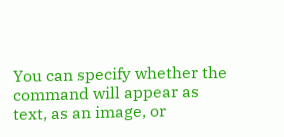You can specify whether the command will appear as text, as an image, or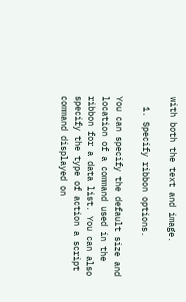with both the text and image.

  1. Specify ribbon options.

You can specify the default size and location of a command used in the ribbon for a data list. You can also specify the type of action a script command displayed on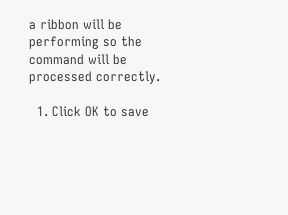a ribbon will be performing so the command will be processed correctly.

  1. Click OK to save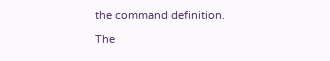the command definition.

The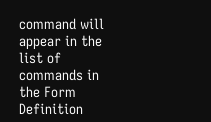command will appear in the list of commands in the Form Definition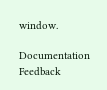window.

Documentation Feedback